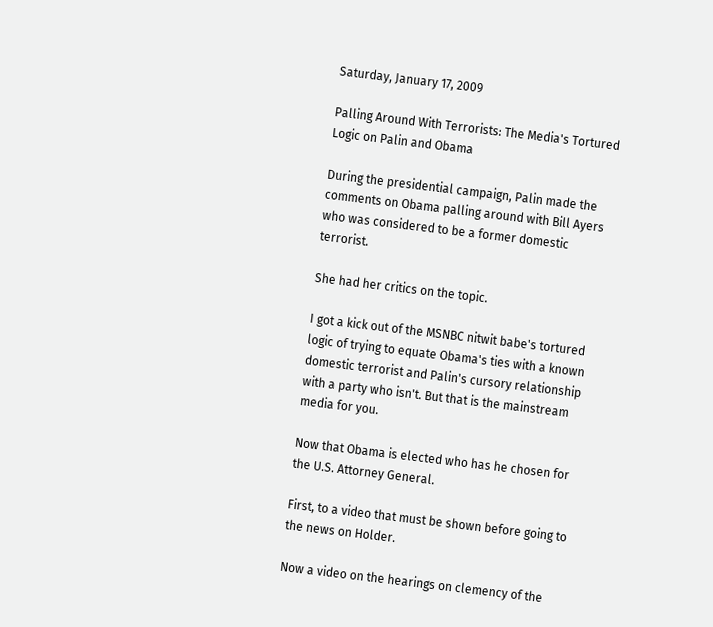Saturday, January 17, 2009

Palling Around With Terrorists: The Media's Tortured Logic on Palin and Obama

During the presidential campaign, Palin made the comments on Obama palling around with Bill Ayers who was considered to be a former domestic terrorist.

She had her critics on the topic.

I got a kick out of the MSNBC nitwit babe's tortured logic of trying to equate Obama's ties with a known domestic terrorist and Palin's cursory relationship with a party who isn't. But that is the mainstream media for you.

Now that Obama is elected who has he chosen for the U.S. Attorney General.

First, to a video that must be shown before going to the news on Holder.

Now a video on the hearings on clemency of the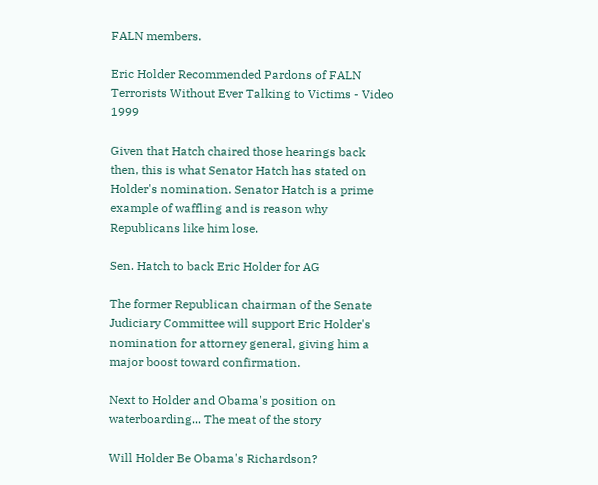FALN members.

Eric Holder Recommended Pardons of FALN Terrorists Without Ever Talking to Victims - Video 1999

Given that Hatch chaired those hearings back then, this is what Senator Hatch has stated on Holder's nomination. Senator Hatch is a prime example of waffling and is reason why Republicans like him lose.

Sen. Hatch to back Eric Holder for AG

The former Republican chairman of the Senate Judiciary Committee will support Eric Holder's nomination for attorney general, giving him a major boost toward confirmation.

Next to Holder and Obama's position on waterboarding... The meat of the story

Will Holder Be Obama's Richardson?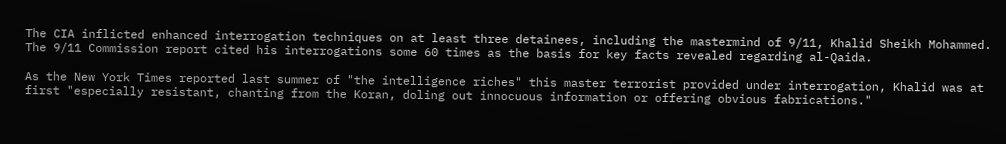The CIA inflicted enhanced interrogation techniques on at least three detainees, including the mastermind of 9/11, Khalid Sheikh Mohammed. The 9/11 Commission report cited his interrogations some 60 times as the basis for key facts revealed regarding al-Qaida.

As the New York Times reported last summer of "the intelligence riches" this master terrorist provided under interrogation, Khalid was at first "especially resistant, chanting from the Koran, doling out innocuous information or offering obvious fabrications."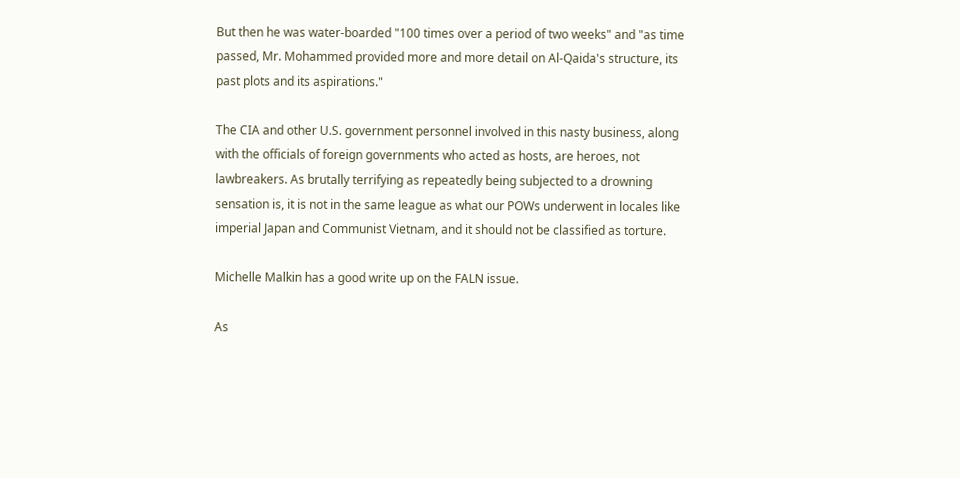But then he was water-boarded "100 times over a period of two weeks" and "as time passed, Mr. Mohammed provided more and more detail on Al-Qaida's structure, its past plots and its aspirations."

The CIA and other U.S. government personnel involved in this nasty business, along with the officials of foreign governments who acted as hosts, are heroes, not lawbreakers. As brutally terrifying as repeatedly being subjected to a drowning sensation is, it is not in the same league as what our POWs underwent in locales like imperial Japan and Communist Vietnam, and it should not be classified as torture.

Michelle Malkin has a good write up on the FALN issue.

As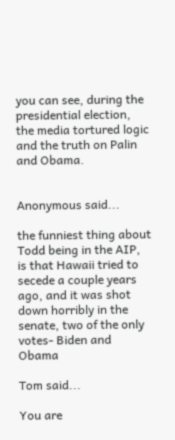you can see, during the presidential election, the media tortured logic and the truth on Palin and Obama.


Anonymous said...

the funniest thing about Todd being in the AIP, is that Hawaii tried to secede a couple years ago, and it was shot down horribly in the senate, two of the only votes- Biden and Obama

Tom said...

You are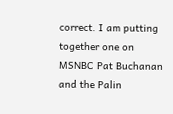correct. I am putting together one on MSNBC Pat Buchanan and the Palin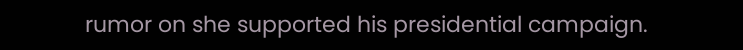rumor on she supported his presidential campaign.